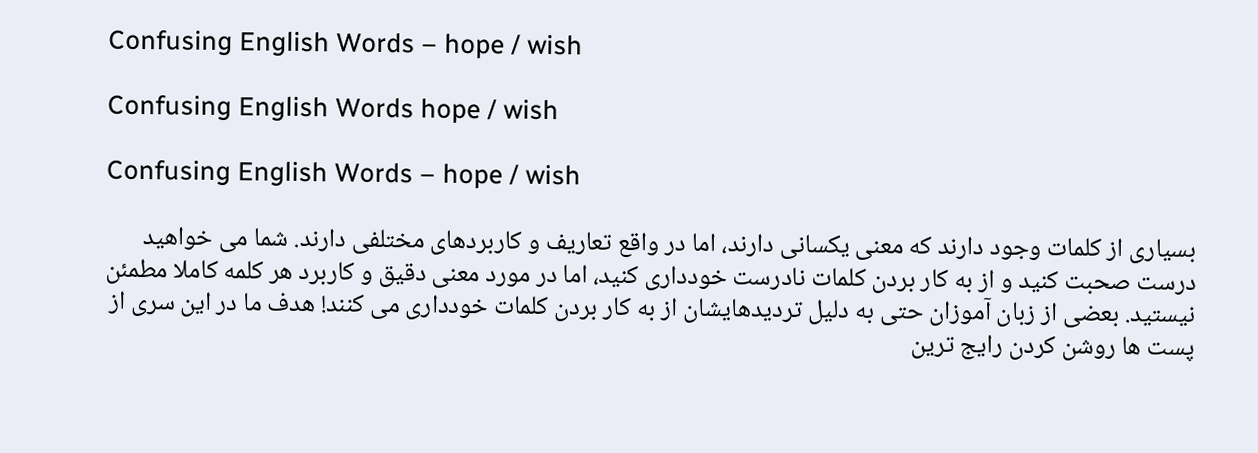Confusing English Words – hope / wish

Confusing English Words hope / wish

Confusing English Words – hope / wish

بسیاری از کلمات وجود دارند که معنی یکسانی دارند، اما در واقع تعاریف و کاربردهای مختلفی دارند. شما می خواهید درست صحبت کنید و از به کار بردن کلمات نادرست خودداری کنید، اما در مورد معنی دقیق و کاربرد هر کلمه کاملا مطمئن نیستید. بعضی از زبان آموزان حتی به دلیل تردیدهایشان از به کار بردن کلمات خودداری می کنند! هدف ما در این سری از پست ها روشن کردن رایج ترین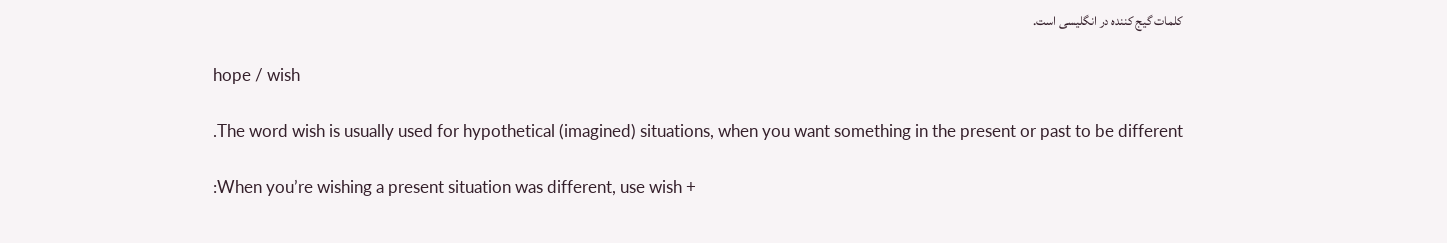کلمات گیج کننده در انگلیسی است.

hope / wish

.The word wish is usually used for hypothetical (imagined) situations, when you want something in the present or past to be different

:When you’re wishing a present situation was different, use wish +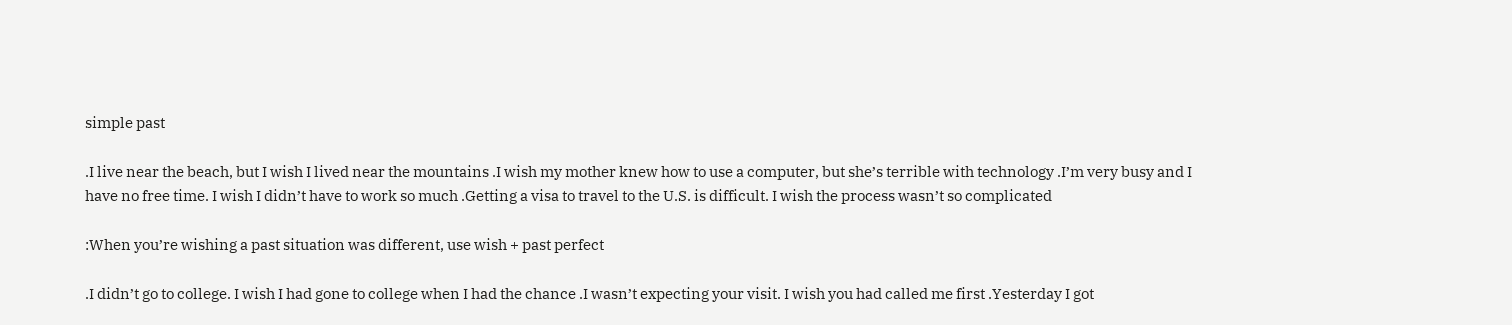simple past

.I live near the beach, but I wish I lived near the mountains .I wish my mother knew how to use a computer, but she’s terrible with technology .I’m very busy and I have no free time. I wish I didn’t have to work so much .Getting a visa to travel to the U.S. is difficult. I wish the process wasn’t so complicated

:When you’re wishing a past situation was different, use wish + past perfect

.I didn’t go to college. I wish I had gone to college when I had the chance .I wasn’t expecting your visit. I wish you had called me first .Yesterday I got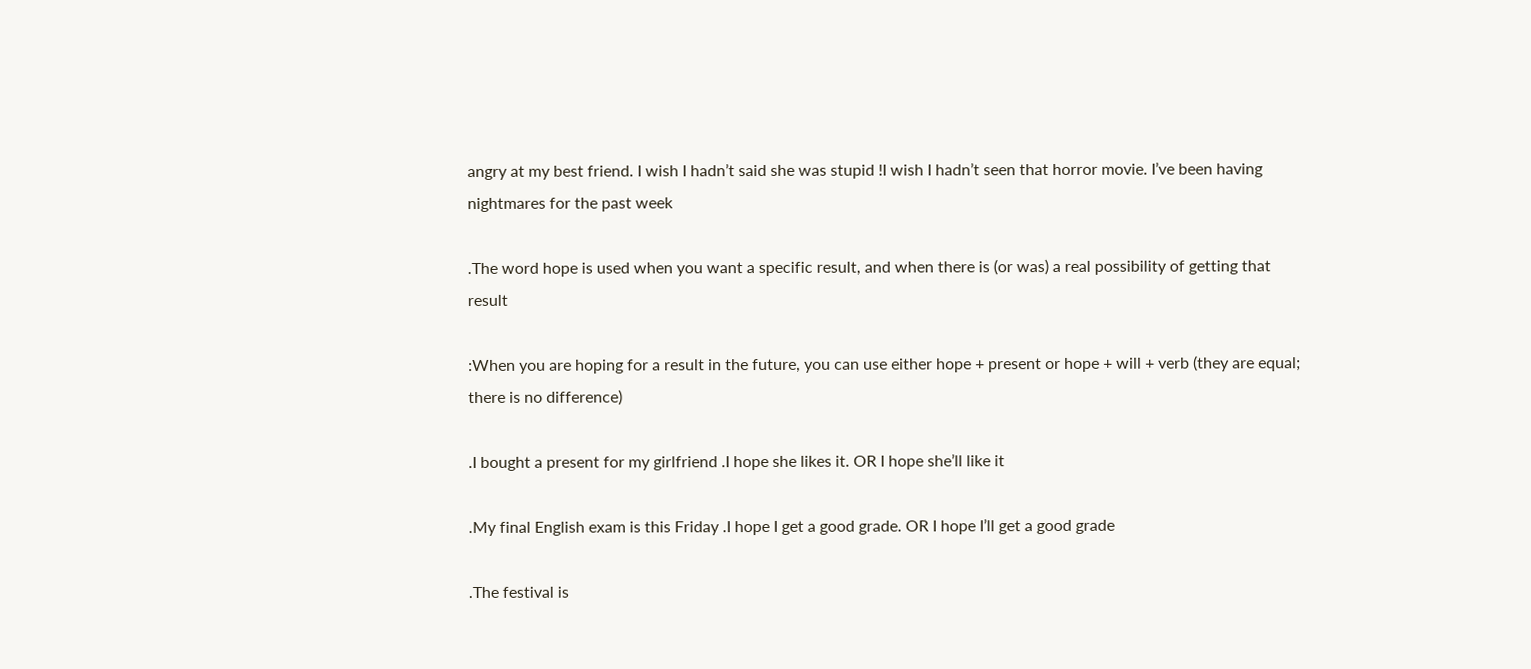angry at my best friend. I wish I hadn’t said she was stupid !I wish I hadn’t seen that horror movie. I’ve been having nightmares for the past week

.The word hope is used when you want a specific result, and when there is (or was) a real possibility of getting that result

:When you are hoping for a result in the future, you can use either hope + present or hope + will + verb (they are equal; there is no difference)

.I bought a present for my girlfriend .I hope she likes it. OR I hope she’ll like it

.My final English exam is this Friday .I hope I get a good grade. OR I hope I’ll get a good grade

.The festival is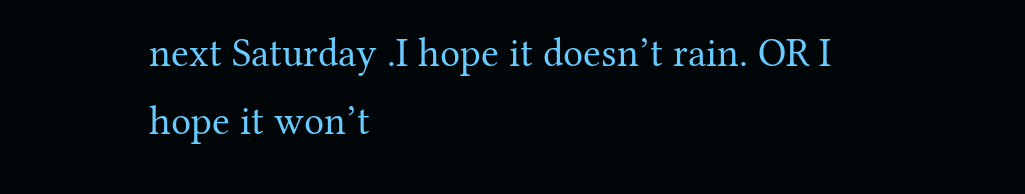next Saturday .I hope it doesn’t rain. OR I hope it won’t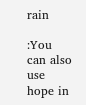rain

:You can also use hope in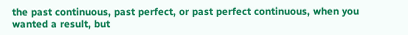the past continuous, past perfect, or past perfect continuous, when you wanted a result, but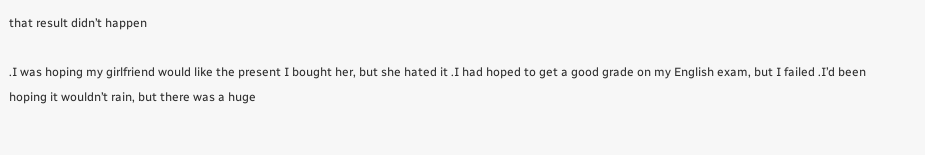that result didn’t happen

.I was hoping my girlfriend would like the present I bought her, but she hated it .I had hoped to get a good grade on my English exam, but I failed .I’d been hoping it wouldn’t rain, but there was a huge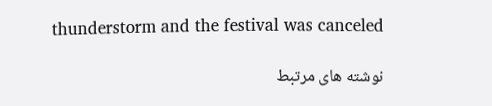thunderstorm and the festival was canceled

نوشته های مرتبط